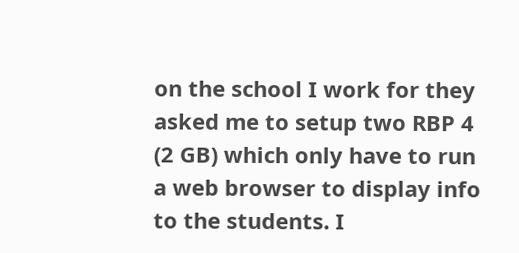on the school I work for they asked me to setup two RBP 4 (2 GB) which only have to run a web browser to display info to the students. I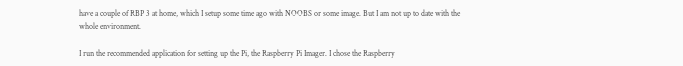have a couple of RBP 3 at home, which I setup some time ago with NOOBS or some image. But I am not up to date with the whole environment.

I run the recommended application for setting up the Pi, the Raspberry Pi Imager. I chose the Raspberry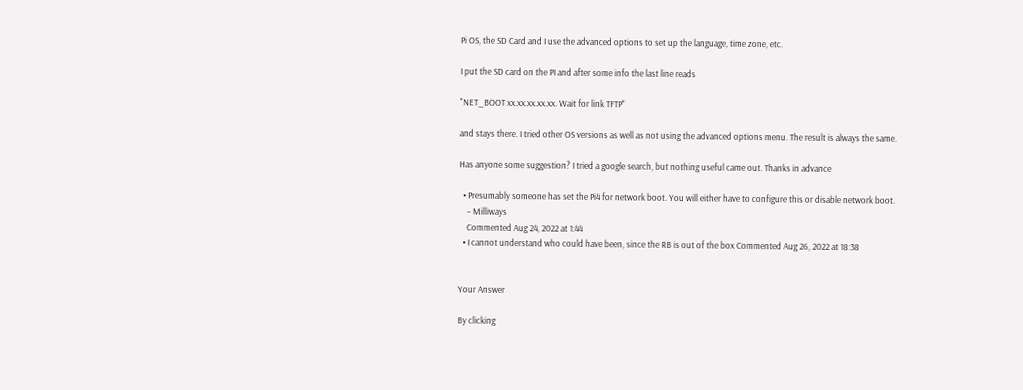Pi OS, the SD Card and I use the advanced options to set up the language, time zone, etc.

I put the SD card on the PI and after some info the last line reads

"NET_BOOT xx.xx.xx.xx.xx. Wait for link TFTP"

and stays there. I tried other OS versions as well as not using the advanced options menu. The result is always the same.

Has anyone some suggestion? I tried a google search, but nothing useful came out. Thanks in advance

  • Presumably someone has set the Pi4 for network boot. You will either have to configure this or disable network boot.
    – Milliways
    Commented Aug 24, 2022 at 1:44
  • I cannot understand who could have been, since the RB is out of the box Commented Aug 26, 2022 at 18:38


Your Answer

By clicking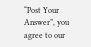“Post Your Answer”, you agree to our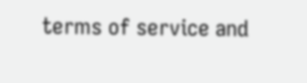terms of service and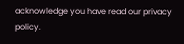acknowledge you have read our privacy policy.